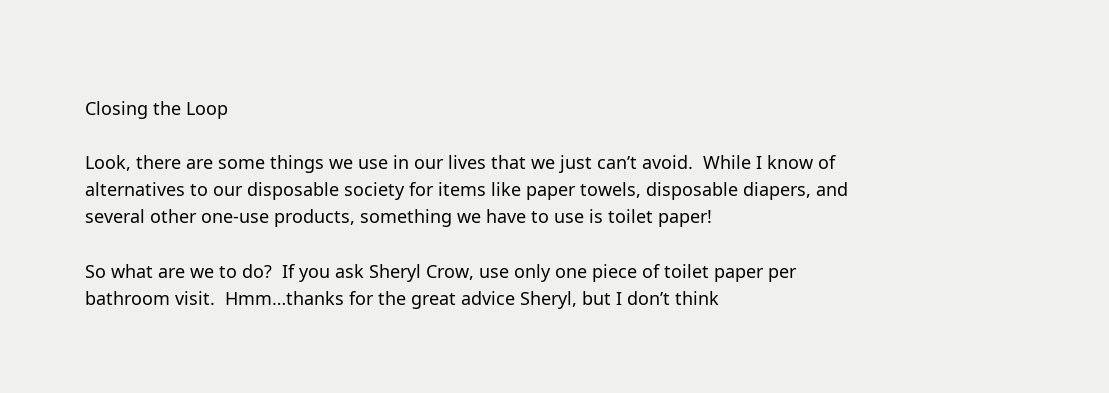Closing the Loop

Look, there are some things we use in our lives that we just can’t avoid.  While I know of alternatives to our disposable society for items like paper towels, disposable diapers, and several other one-use products, something we have to use is toilet paper!

So what are we to do?  If you ask Sheryl Crow, use only one piece of toilet paper per bathroom visit.  Hmm…thanks for the great advice Sheryl, but I don’t think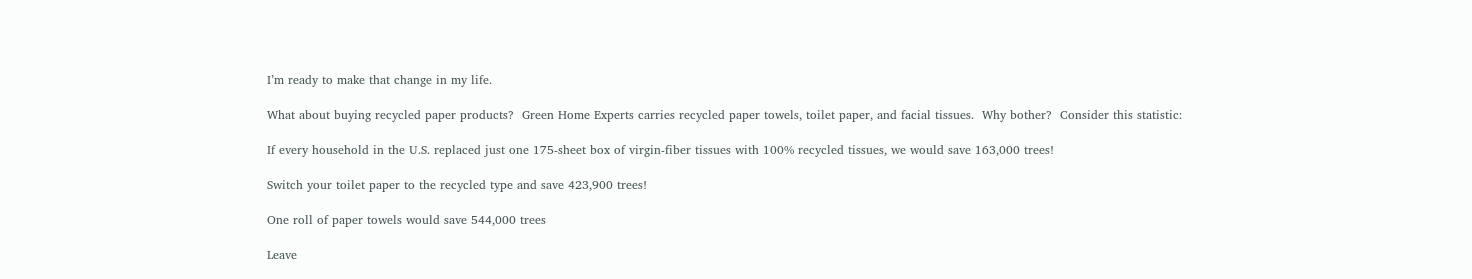I’m ready to make that change in my life.

What about buying recycled paper products?  Green Home Experts carries recycled paper towels, toilet paper, and facial tissues.  Why bother?  Consider this statistic:

If every household in the U.S. replaced just one 175-sheet box of virgin-fiber tissues with 100% recycled tissues, we would save 163,000 trees!

Switch your toilet paper to the recycled type and save 423,900 trees!

One roll of paper towels would save 544,000 trees

Leave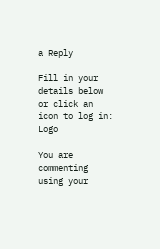a Reply

Fill in your details below or click an icon to log in: Logo

You are commenting using your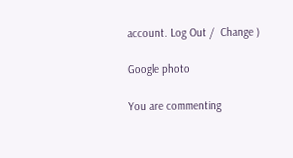account. Log Out /  Change )

Google photo

You are commenting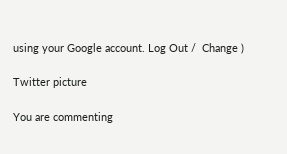using your Google account. Log Out /  Change )

Twitter picture

You are commenting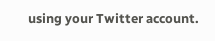using your Twitter account.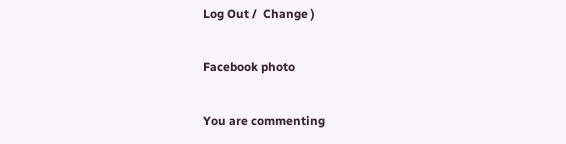Log Out /  Change )

Facebook photo

You are commenting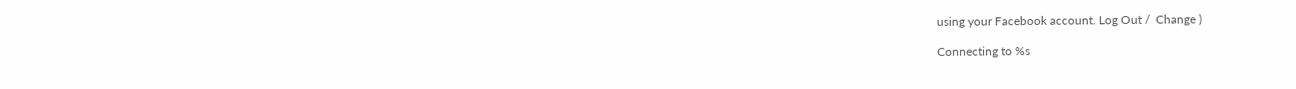using your Facebook account. Log Out /  Change )

Connecting to %s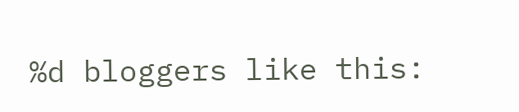%d bloggers like this: